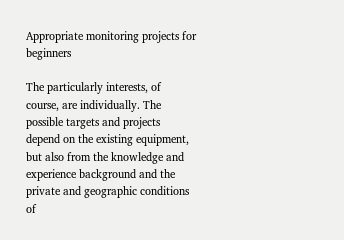Appropriate monitoring projects for beginners

The particularly interests, of course, are individually. The possible targets and projects depend on the existing equipment, but also from the knowledge and experience background and the private and geographic conditions of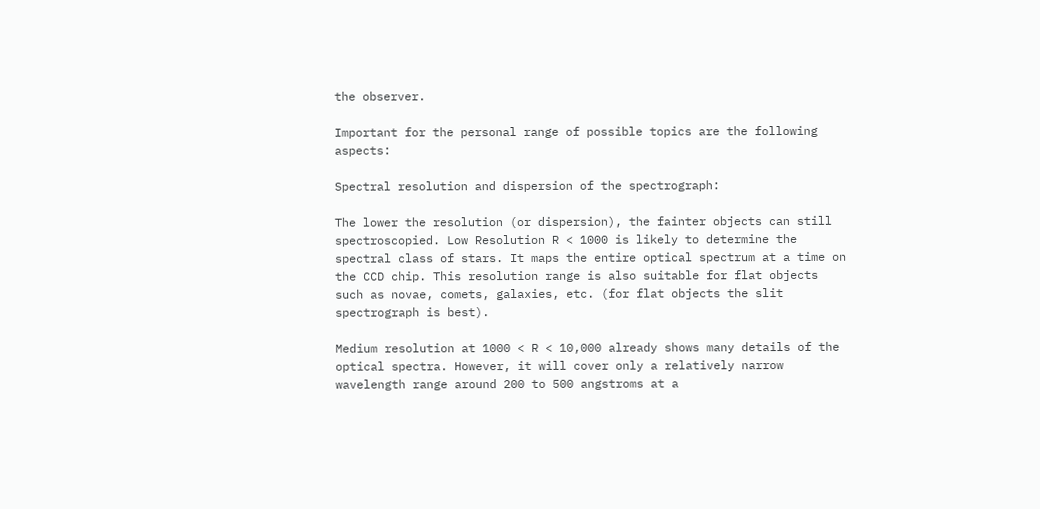the observer.

Important for the personal range of possible topics are the following aspects:

Spectral resolution and dispersion of the spectrograph:

The lower the resolution (or dispersion), the fainter objects can still spectroscopied. Low Resolution R < 1000 is likely to determine the spectral class of stars. It maps the entire optical spectrum at a time on the CCD chip. This resolution range is also suitable for flat objects such as novae, comets, galaxies, etc. (for flat objects the slit spectrograph is best).

Medium resolution at 1000 < R < 10,000 already shows many details of the optical spectra. However, it will cover only a relatively narrow wavelength range around 200 to 500 angstroms at a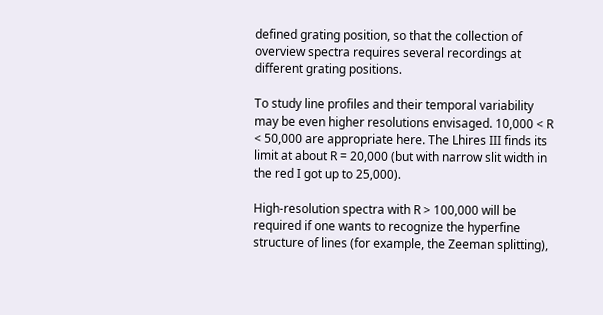defined grating position, so that the collection of overview spectra requires several recordings at different grating positions.

To study line profiles and their temporal variability may be even higher resolutions envisaged. 10,000 < R < 50,000 are appropriate here. The Lhires III finds its limit at about R = 20,000 (but with narrow slit width in the red I got up to 25,000).

High-resolution spectra with R > 100,000 will be required if one wants to recognize the hyperfine structure of lines (for example, the Zeeman splitting),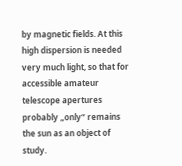by magnetic fields. At this high dispersion is needed very much light, so that for accessible amateur telescope apertures probably „only“ remains the sun as an object of study.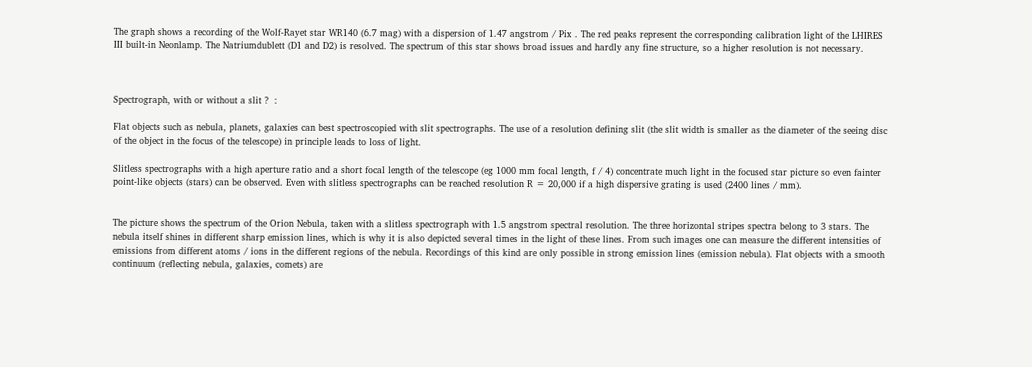The graph shows a recording of the Wolf-Rayet star WR140 (6.7 mag) with a dispersion of 1.47 angstrom / Pix . The red peaks represent the corresponding calibration light of the LHIRES III built-in Neonlamp. The Natriumdublett (D1 and D2) is resolved. The spectrum of this star shows broad issues and hardly any fine structure, so a higher resolution is not necessary.



Spectrograph, with or without a slit ?  :

Flat objects such as nebula, planets, galaxies can best spectroscopied with slit spectrographs. The use of a resolution defining slit (the slit width is smaller as the diameter of the seeing disc of the object in the focus of the telescope) in principle leads to loss of light.

Slitless spectrographs with a high aperture ratio and a short focal length of the telescope (eg 1000 mm focal length, f / 4) concentrate much light in the focused star picture so even fainter point-like objects (stars) can be observed. Even with slitless spectrographs can be reached resolution R = 20,000 if a high dispersive grating is used (2400 lines / mm).


The picture shows the spectrum of the Orion Nebula, taken with a slitless spectrograph with 1.5 angstrom spectral resolution. The three horizontal stripes spectra belong to 3 stars. The nebula itself shines in different sharp emission lines, which is why it is also depicted several times in the light of these lines. From such images one can measure the different intensities of emissions from different atoms / ions in the different regions of the nebula. Recordings of this kind are only possible in strong emission lines (emission nebula). Flat objects with a smooth continuum (reflecting nebula, galaxies, comets) are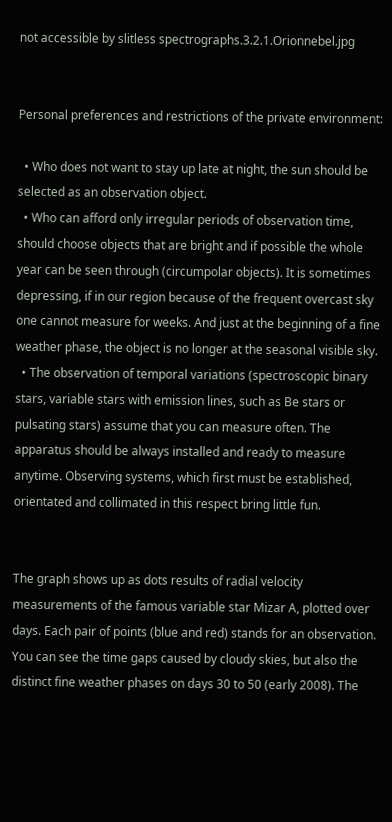not accessible by slitless spectrographs.3.2.1.Orionnebel.jpg


Personal preferences and restrictions of the private environment:

  • Who does not want to stay up late at night, the sun should be selected as an observation object.
  • Who can afford only irregular periods of observation time, should choose objects that are bright and if possible the whole year can be seen through (circumpolar objects). It is sometimes depressing, if in our region because of the frequent overcast sky one cannot measure for weeks. And just at the beginning of a fine weather phase, the object is no longer at the seasonal visible sky.
  • The observation of temporal variations (spectroscopic binary stars, variable stars with emission lines, such as Be stars or pulsating stars) assume that you can measure often. The apparatus should be always installed and ready to measure anytime. Observing systems, which first must be established, orientated and collimated in this respect bring little fun.


The graph shows up as dots results of radial velocity measurements of the famous variable star Mizar A, plotted over days. Each pair of points (blue and red) stands for an observation. You can see the time gaps caused by cloudy skies, but also the distinct fine weather phases on days 30 to 50 (early 2008). The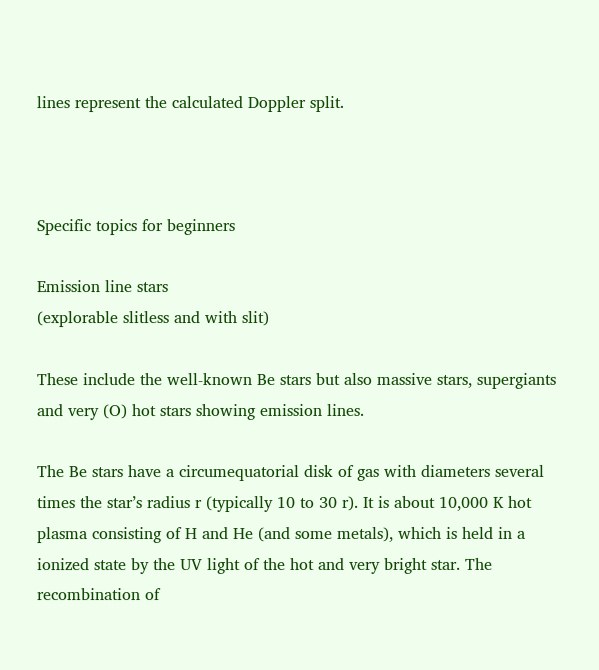lines represent the calculated Doppler split.



Specific topics for beginners

Emission line stars
(explorable slitless and with slit)

These include the well-known Be stars but also massive stars, supergiants and very (O) hot stars showing emission lines.

The Be stars have a circumequatorial disk of gas with diameters several times the star’s radius r (typically 10 to 30 r). It is about 10,000 K hot plasma consisting of H and He (and some metals), which is held in a ionized state by the UV light of the hot and very bright star. The recombination of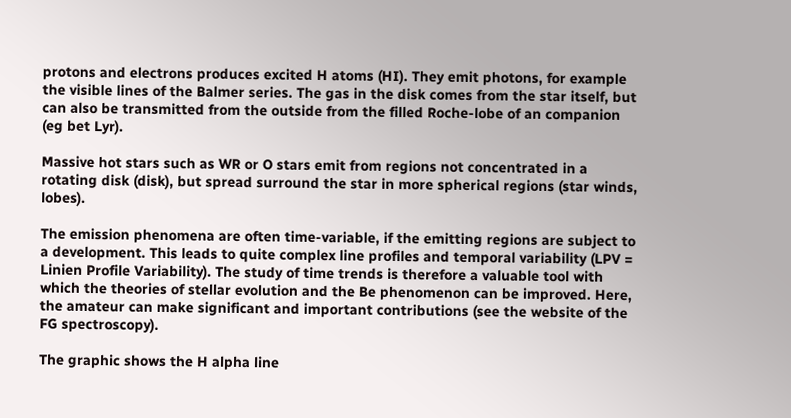protons and electrons produces excited H atoms (HI). They emit photons, for example the visible lines of the Balmer series. The gas in the disk comes from the star itself, but can also be transmitted from the outside from the filled Roche-lobe of an companion (eg bet Lyr).

Massive hot stars such as WR or O stars emit from regions not concentrated in a rotating disk (disk), but spread surround the star in more spherical regions (star winds, lobes).

The emission phenomena are often time-variable, if the emitting regions are subject to a development. This leads to quite complex line profiles and temporal variability (LPV = Linien Profile Variability). The study of time trends is therefore a valuable tool with which the theories of stellar evolution and the Be phenomenon can be improved. Here, the amateur can make significant and important contributions (see the website of the FG spectroscopy).

The graphic shows the H alpha line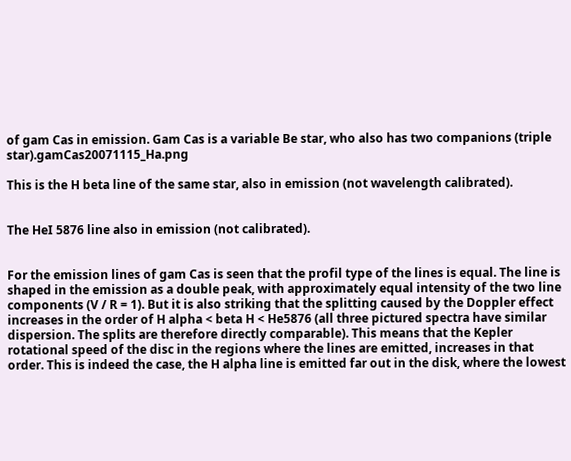of gam Cas in emission. Gam Cas is a variable Be star, who also has two companions (triple star).gamCas20071115_Ha.png

This is the H beta line of the same star, also in emission (not wavelength calibrated).


The HeI 5876 line also in emission (not calibrated).


For the emission lines of gam Cas is seen that the profil type of the lines is equal. The line is shaped in the emission as a double peak, with approximately equal intensity of the two line components (V / R = 1). But it is also striking that the splitting caused by the Doppler effect increases in the order of H alpha < beta H < He5876 (all three pictured spectra have similar dispersion. The splits are therefore directly comparable). This means that the Kepler rotational speed of the disc in the regions where the lines are emitted, increases in that order. This is indeed the case, the H alpha line is emitted far out in the disk, where the lowest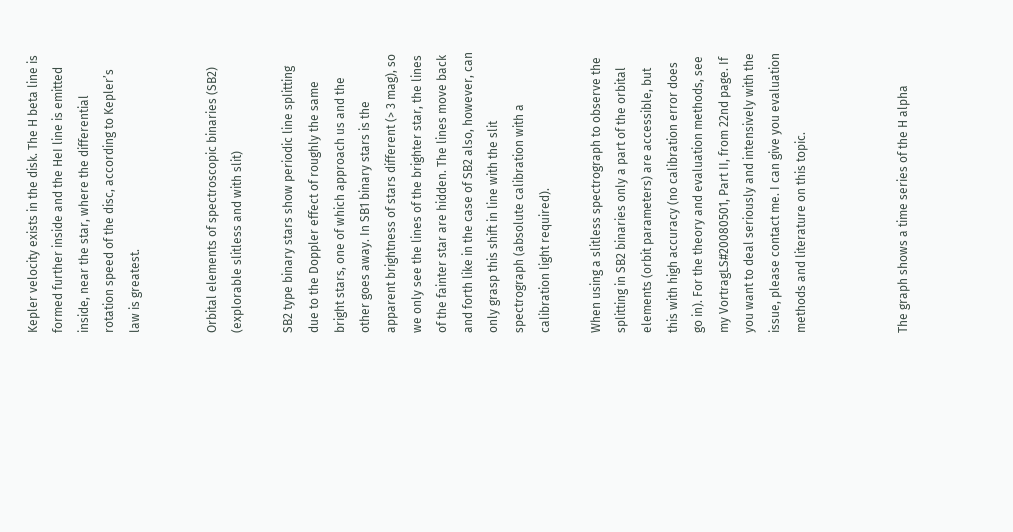Kepler velocity exists in the disk. The H beta line is formed further inside and the HeI line is emitted inside, near the star, where the differential rotation speed of the disc, according to Kepler’s law is greatest.


Orbital elements of spectroscopic binaries (SB2)
(explorable slitless and with slit)

SB2 type binary stars show periodic line splitting due to the Doppler effect of roughly the same bright stars, one of which approach us and the other goes away. In SB1 binary stars is the apparent brightness of stars different (> 3 mag), so we only see the lines of the brighter star, the lines of the fainter star are hidden. The lines move back and forth like in the case of SB2 also, however, can only grasp this shift in line with the slit spectrograph (absolute calibration with a calibration light required).

When using a slitless spectrograph to observe the splitting in SB2 binaries only a part of the orbital elements (orbit parameters) are accessible, but this with high accuracy (no calibration error does go in). For the theory and evaluation methods, see my VortragLS#20080501, Part II, from 22nd page. If you want to deal seriously and intensively with the issue, please contact me. I can give you evaluation methods and literature on this topic.



The graph shows a time series of the H alpha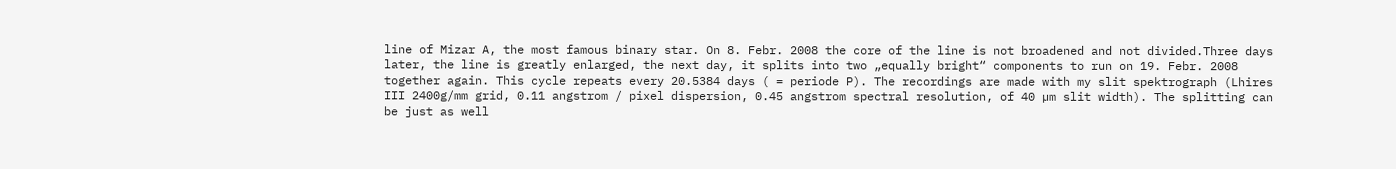line of Mizar A, the most famous binary star. On 8. Febr. 2008 the core of the line is not broadened and not divided.Three days later, the line is greatly enlarged, the next day, it splits into two „equally bright“ components to run on 19. Febr. 2008 together again. This cycle repeats every 20.5384 days ( = periode P). The recordings are made with my slit spektrograph (Lhires III 2400g/mm grid, 0.11 angstrom / pixel dispersion, 0.45 angstrom spectral resolution, of 40 µm slit width). The splitting can be just as well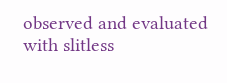observed and evaluated with slitless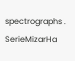spectrographs . SerieMizarHa